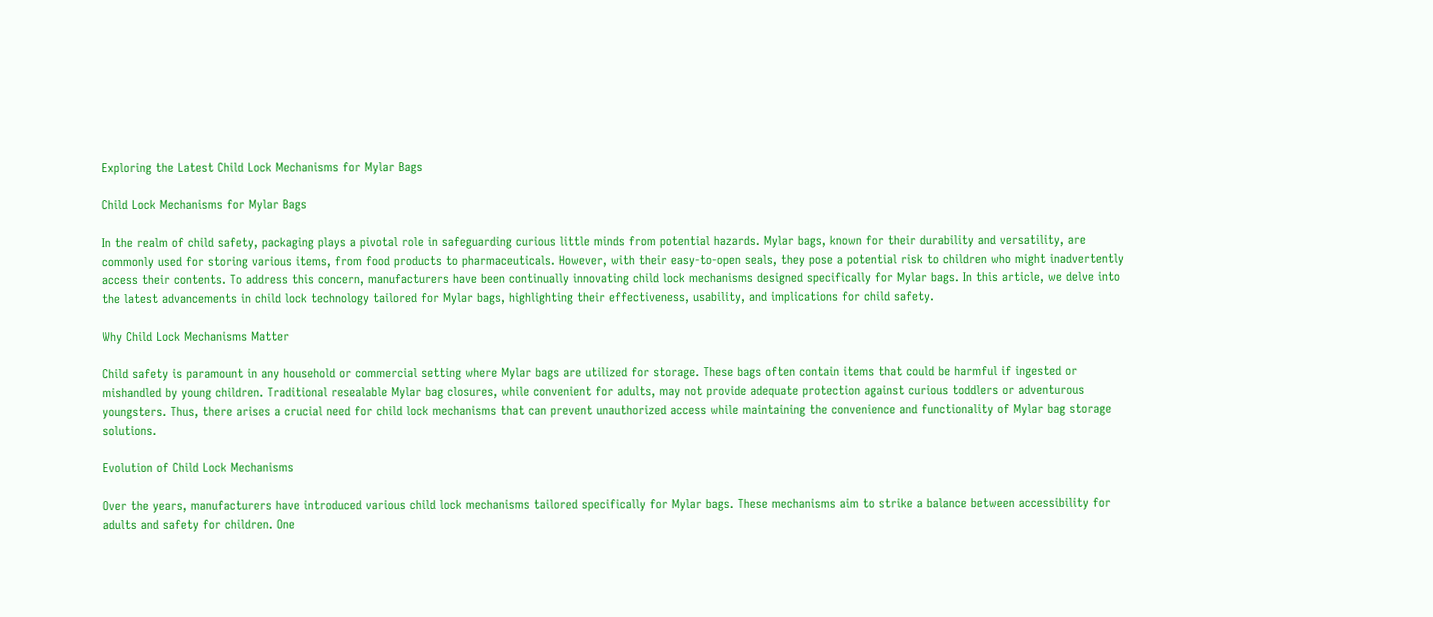Exploring the Latest Child Lock Mechanisms for Mylar Bags

Child Lock Mechanisms for Mylar Bags

In the realm of child safety, packaging plays a pivotal role in safeguarding curious little minds from potential hazards. Mylar bags, known for their durability and versatility, are commonly used for storing various items, from food products to pharmaceuticals. However, with their easy-to-open seals, they pose a potential risk to children who might inadvertently access their contents. To address this concern, manufacturers have been continually innovating child lock mechanisms designed specifically for Mylar bags. In this article, we delve into the latest advancements in child lock technology tailored for Mylar bags, highlighting their effectiveness, usability, and implications for child safety.

Why Child Lock Mechanisms Matter

Child safety is paramount in any household or commercial setting where Mylar bags are utilized for storage. These bags often contain items that could be harmful if ingested or mishandled by young children. Traditional resealable Mylar bag closures, while convenient for adults, may not provide adequate protection against curious toddlers or adventurous youngsters. Thus, there arises a crucial need for child lock mechanisms that can prevent unauthorized access while maintaining the convenience and functionality of Mylar bag storage solutions.

Evolution of Child Lock Mechanisms

Over the years, manufacturers have introduced various child lock mechanisms tailored specifically for Mylar bags. These mechanisms aim to strike a balance between accessibility for adults and safety for children. One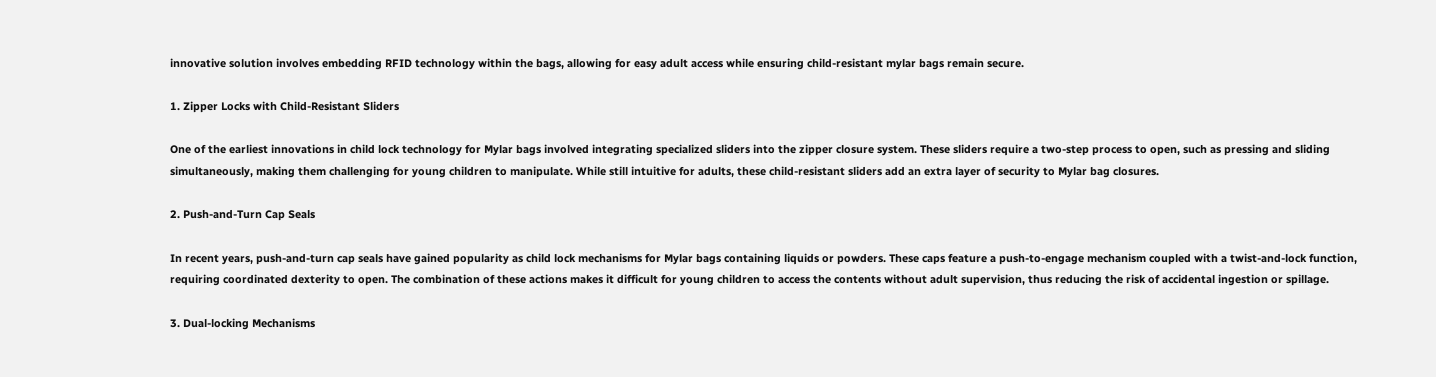innovative solution involves embedding RFID technology within the bags, allowing for easy adult access while ensuring child-resistant mylar bags remain secure.

1. Zipper Locks with Child-Resistant Sliders

One of the earliest innovations in child lock technology for Mylar bags involved integrating specialized sliders into the zipper closure system. These sliders require a two-step process to open, such as pressing and sliding simultaneously, making them challenging for young children to manipulate. While still intuitive for adults, these child-resistant sliders add an extra layer of security to Mylar bag closures.

2. Push-and-Turn Cap Seals

In recent years, push-and-turn cap seals have gained popularity as child lock mechanisms for Mylar bags containing liquids or powders. These caps feature a push-to-engage mechanism coupled with a twist-and-lock function, requiring coordinated dexterity to open. The combination of these actions makes it difficult for young children to access the contents without adult supervision, thus reducing the risk of accidental ingestion or spillage.

3. Dual-locking Mechanisms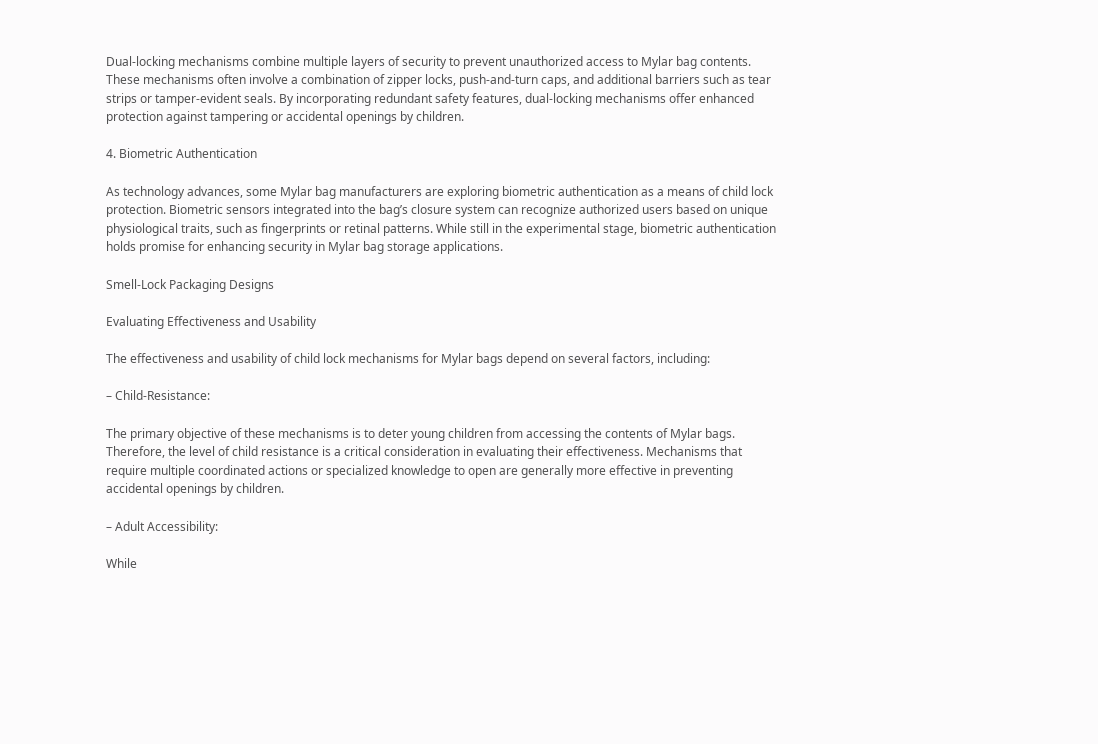Dual-locking mechanisms combine multiple layers of security to prevent unauthorized access to Mylar bag contents. These mechanisms often involve a combination of zipper locks, push-and-turn caps, and additional barriers such as tear strips or tamper-evident seals. By incorporating redundant safety features, dual-locking mechanisms offer enhanced protection against tampering or accidental openings by children.

4. Biometric Authentication

As technology advances, some Mylar bag manufacturers are exploring biometric authentication as a means of child lock protection. Biometric sensors integrated into the bag’s closure system can recognize authorized users based on unique physiological traits, such as fingerprints or retinal patterns. While still in the experimental stage, biometric authentication holds promise for enhancing security in Mylar bag storage applications.

Smell-Lock Packaging Designs

Evaluating Effectiveness and Usability

The effectiveness and usability of child lock mechanisms for Mylar bags depend on several factors, including:

– Child-Resistance:

The primary objective of these mechanisms is to deter young children from accessing the contents of Mylar bags. Therefore, the level of child resistance is a critical consideration in evaluating their effectiveness. Mechanisms that require multiple coordinated actions or specialized knowledge to open are generally more effective in preventing accidental openings by children.

– Adult Accessibility:

While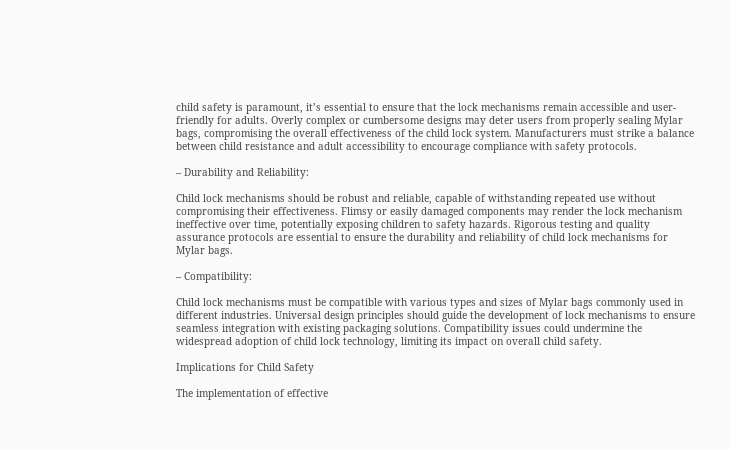child safety is paramount, it’s essential to ensure that the lock mechanisms remain accessible and user-friendly for adults. Overly complex or cumbersome designs may deter users from properly sealing Mylar bags, compromising the overall effectiveness of the child lock system. Manufacturers must strike a balance between child resistance and adult accessibility to encourage compliance with safety protocols.

– Durability and Reliability:

Child lock mechanisms should be robust and reliable, capable of withstanding repeated use without compromising their effectiveness. Flimsy or easily damaged components may render the lock mechanism ineffective over time, potentially exposing children to safety hazards. Rigorous testing and quality assurance protocols are essential to ensure the durability and reliability of child lock mechanisms for Mylar bags.

– Compatibility:

Child lock mechanisms must be compatible with various types and sizes of Mylar bags commonly used in different industries. Universal design principles should guide the development of lock mechanisms to ensure seamless integration with existing packaging solutions. Compatibility issues could undermine the widespread adoption of child lock technology, limiting its impact on overall child safety.

Implications for Child Safety

The implementation of effective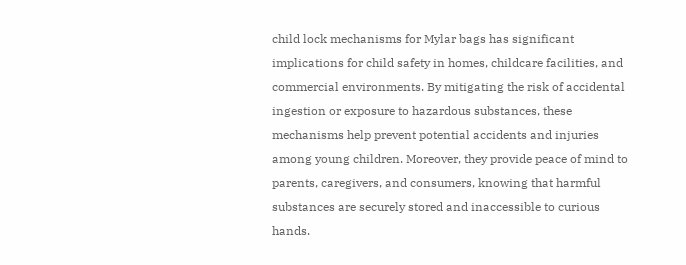child lock mechanisms for Mylar bags has significant implications for child safety in homes, childcare facilities, and commercial environments. By mitigating the risk of accidental ingestion or exposure to hazardous substances, these mechanisms help prevent potential accidents and injuries among young children. Moreover, they provide peace of mind to parents, caregivers, and consumers, knowing that harmful substances are securely stored and inaccessible to curious hands.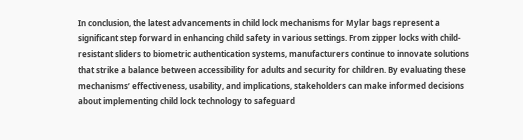In conclusion, the latest advancements in child lock mechanisms for Mylar bags represent a significant step forward in enhancing child safety in various settings. From zipper locks with child-resistant sliders to biometric authentication systems, manufacturers continue to innovate solutions that strike a balance between accessibility for adults and security for children. By evaluating these mechanisms’ effectiveness, usability, and implications, stakeholders can make informed decisions about implementing child lock technology to safeguard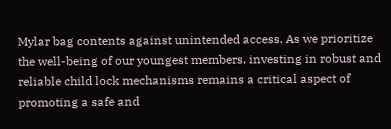Mylar bag contents against unintended access. As we prioritize the well-being of our youngest members, investing in robust and reliable child lock mechanisms remains a critical aspect of promoting a safe and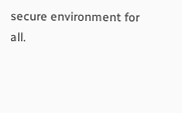secure environment for all.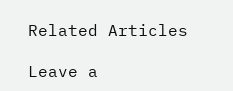Related Articles

Leave a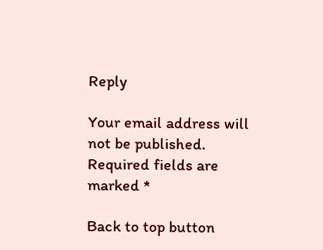Reply

Your email address will not be published. Required fields are marked *

Back to top button